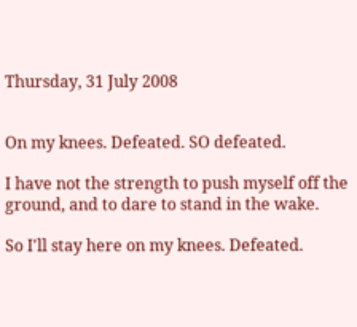Thursday, 31 July 2008


On my knees. Defeated. SO defeated.

I have not the strength to push myself off the ground, and to dare to stand in the wake.

So I'll stay here on my knees. Defeated.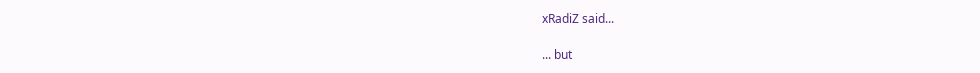xRadiZ said...

... but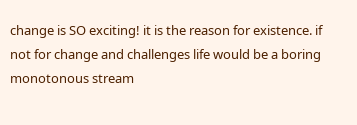change is SO exciting! it is the reason for existence. if not for change and challenges life would be a boring monotonous stream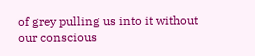of grey pulling us into it without our conscious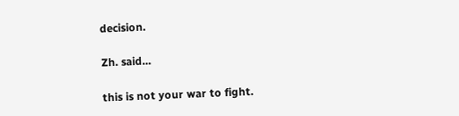decision.

Zh. said...

this is not your war to fight.